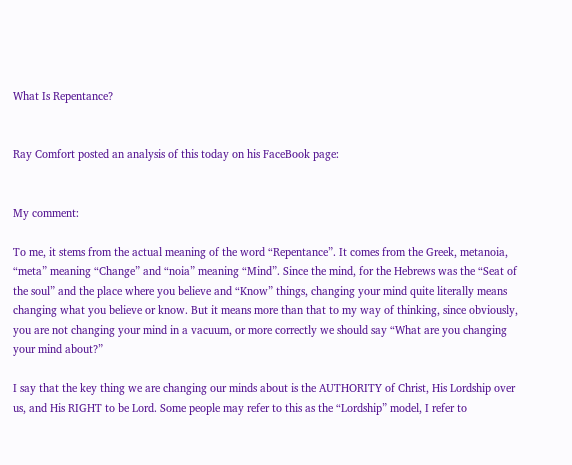What Is Repentance?


Ray Comfort posted an analysis of this today on his FaceBook page:


My comment:

To me, it stems from the actual meaning of the word “Repentance”. It comes from the Greek, metanoia, “meta” meaning “Change” and “noia” meaning “Mind”. Since the mind, for the Hebrews was the “Seat of the soul” and the place where you believe and “Know” things, changing your mind quite literally means changing what you believe or know. But it means more than that to my way of thinking, since obviously, you are not changing your mind in a vacuum, or more correctly we should say “What are you changing your mind about?”

I say that the key thing we are changing our minds about is the AUTHORITY of Christ, His Lordship over us, and His RIGHT to be Lord. Some people may refer to this as the “Lordship” model, I refer to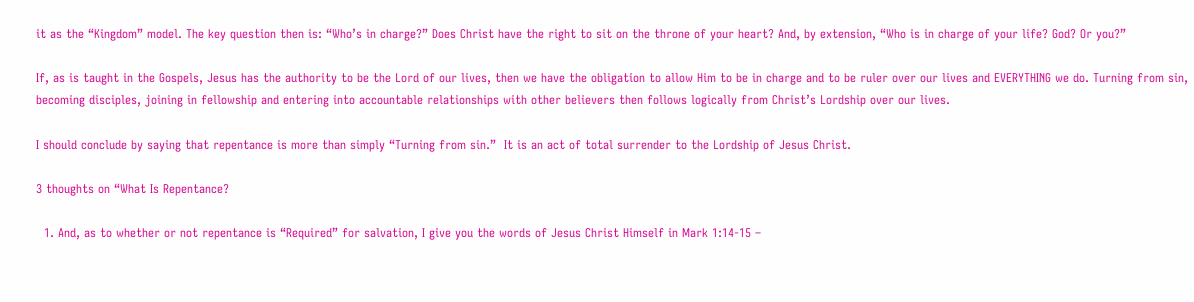it as the “Kingdom” model. The key question then is: “Who’s in charge?” Does Christ have the right to sit on the throne of your heart? And, by extension, “Who is in charge of your life? God? Or you?”

If, as is taught in the Gospels, Jesus has the authority to be the Lord of our lives, then we have the obligation to allow Him to be in charge and to be ruler over our lives and EVERYTHING we do. Turning from sin, becoming disciples, joining in fellowship and entering into accountable relationships with other believers then follows logically from Christ’s Lordship over our lives.

I should conclude by saying that repentance is more than simply “Turning from sin.”  It is an act of total surrender to the Lordship of Jesus Christ.

3 thoughts on “What Is Repentance?

  1. And, as to whether or not repentance is “Required” for salvation, I give you the words of Jesus Christ Himself in Mark 1:14-15 –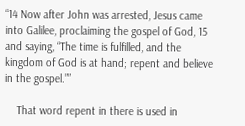“14 Now after John was arrested, Jesus came into Galilee, proclaiming the gospel of God, 15 and saying, “The time is fulfilled, and the kingdom of God is at hand; repent and believe in the gospel.””

    That word repent in there is used in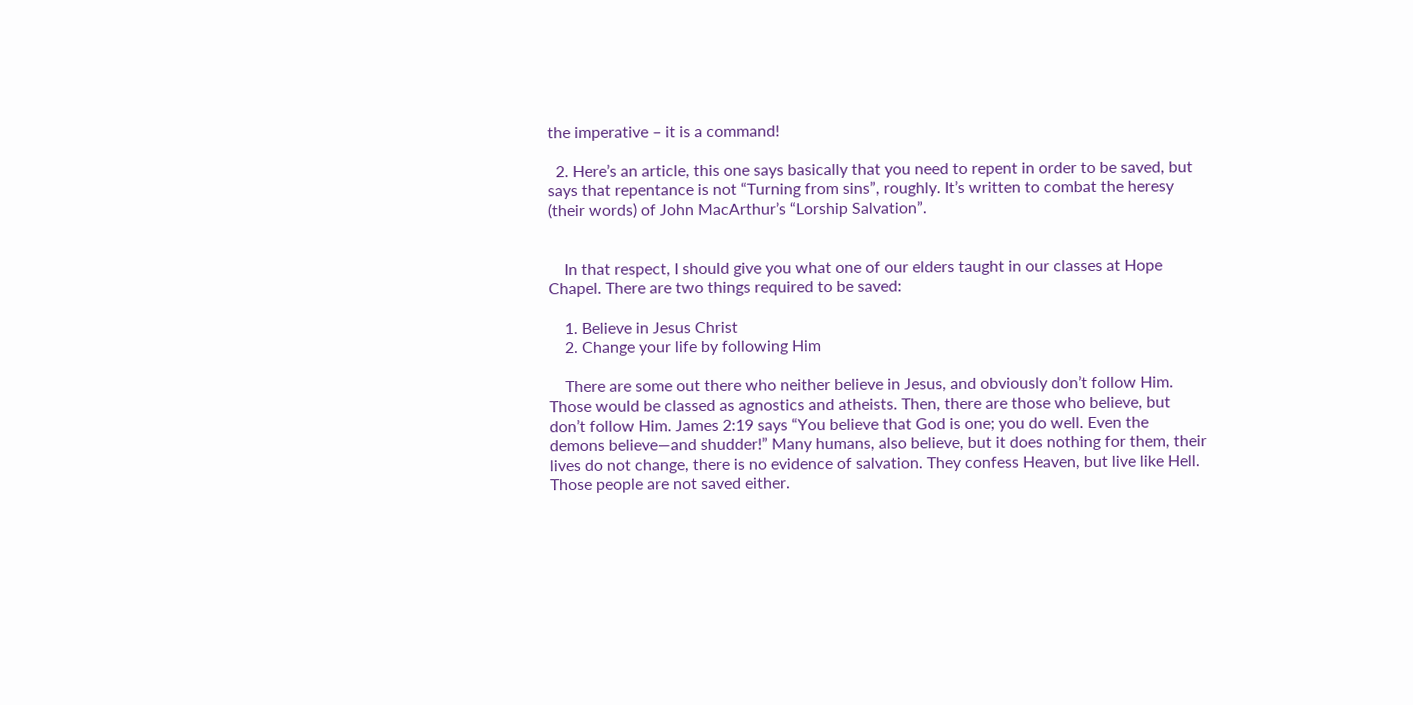the imperative – it is a command!

  2. Here’s an article, this one says basically that you need to repent in order to be saved, but says that repentance is not “Turning from sins”, roughly. It’s written to combat the heresy (their words) of John MacArthur’s “Lorship Salvation”.


    In that respect, I should give you what one of our elders taught in our classes at Hope Chapel. There are two things required to be saved:

    1. Believe in Jesus Christ
    2. Change your life by following Him

    There are some out there who neither believe in Jesus, and obviously don’t follow Him. Those would be classed as agnostics and atheists. Then, there are those who believe, but don’t follow Him. James 2:19 says “You believe that God is one; you do well. Even the demons believe—and shudder!” Many humans, also believe, but it does nothing for them, their lives do not change, there is no evidence of salvation. They confess Heaven, but live like Hell. Those people are not saved either.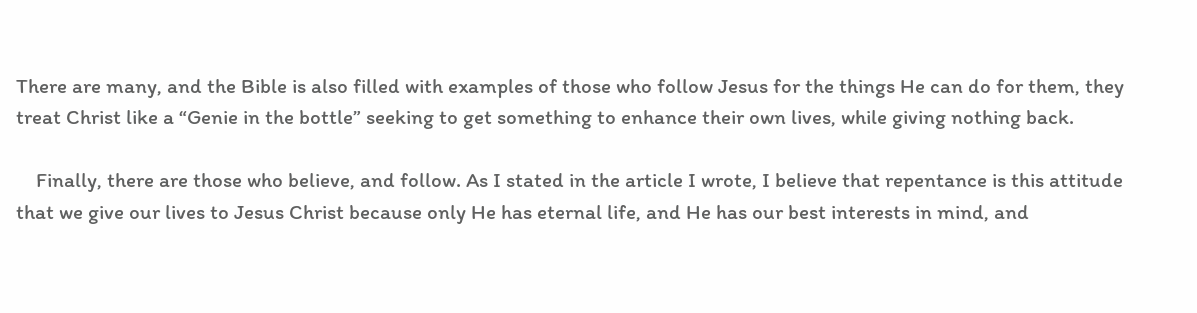There are many, and the Bible is also filled with examples of those who follow Jesus for the things He can do for them, they treat Christ like a “Genie in the bottle” seeking to get something to enhance their own lives, while giving nothing back.

    Finally, there are those who believe, and follow. As I stated in the article I wrote, I believe that repentance is this attitude that we give our lives to Jesus Christ because only He has eternal life, and He has our best interests in mind, and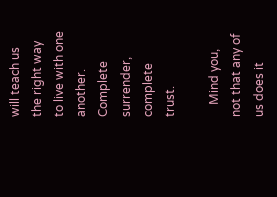will teach us the right way to live with one another. Complete surrender, complete trust.

    Mind you, not that any of us does it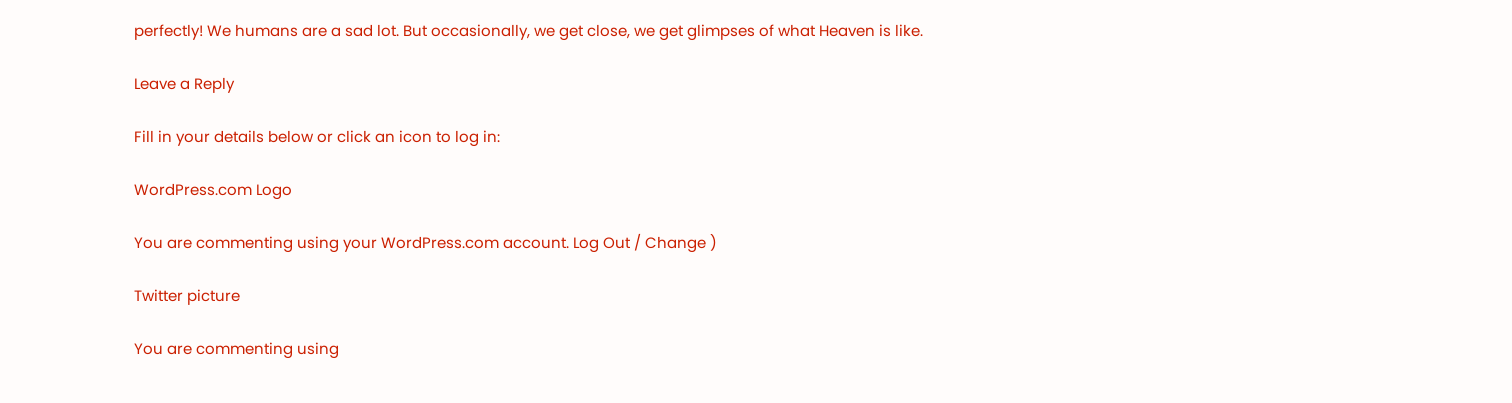perfectly! We humans are a sad lot. But occasionally, we get close, we get glimpses of what Heaven is like.

Leave a Reply

Fill in your details below or click an icon to log in:

WordPress.com Logo

You are commenting using your WordPress.com account. Log Out / Change )

Twitter picture

You are commenting using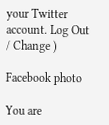your Twitter account. Log Out / Change )

Facebook photo

You are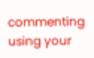commenting using your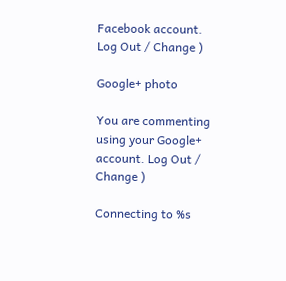Facebook account. Log Out / Change )

Google+ photo

You are commenting using your Google+ account. Log Out / Change )

Connecting to %s